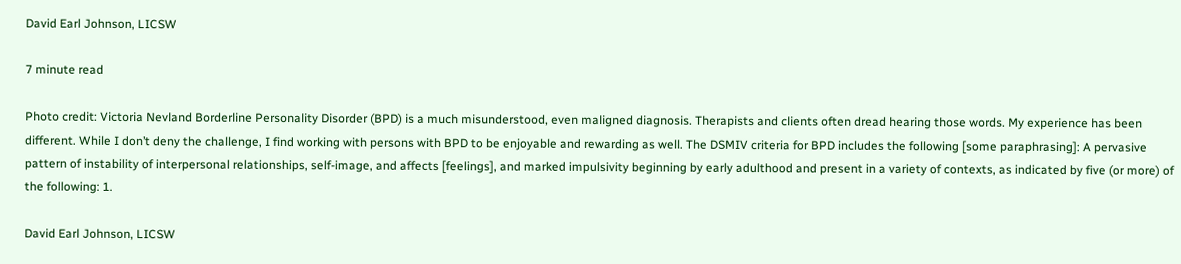David Earl Johnson, LICSW

7 minute read

Photo credit: Victoria Nevland Borderline Personality Disorder (BPD) is a much misunderstood, even maligned diagnosis. Therapists and clients often dread hearing those words. My experience has been different. While I don’t deny the challenge, I find working with persons with BPD to be enjoyable and rewarding as well. The DSMIV criteria for BPD includes the following [some paraphrasing]: A pervasive pattern of instability of interpersonal relationships, self-image, and affects [feelings], and marked impulsivity beginning by early adulthood and present in a variety of contexts, as indicated by five (or more) of the following: 1.

David Earl Johnson, LICSW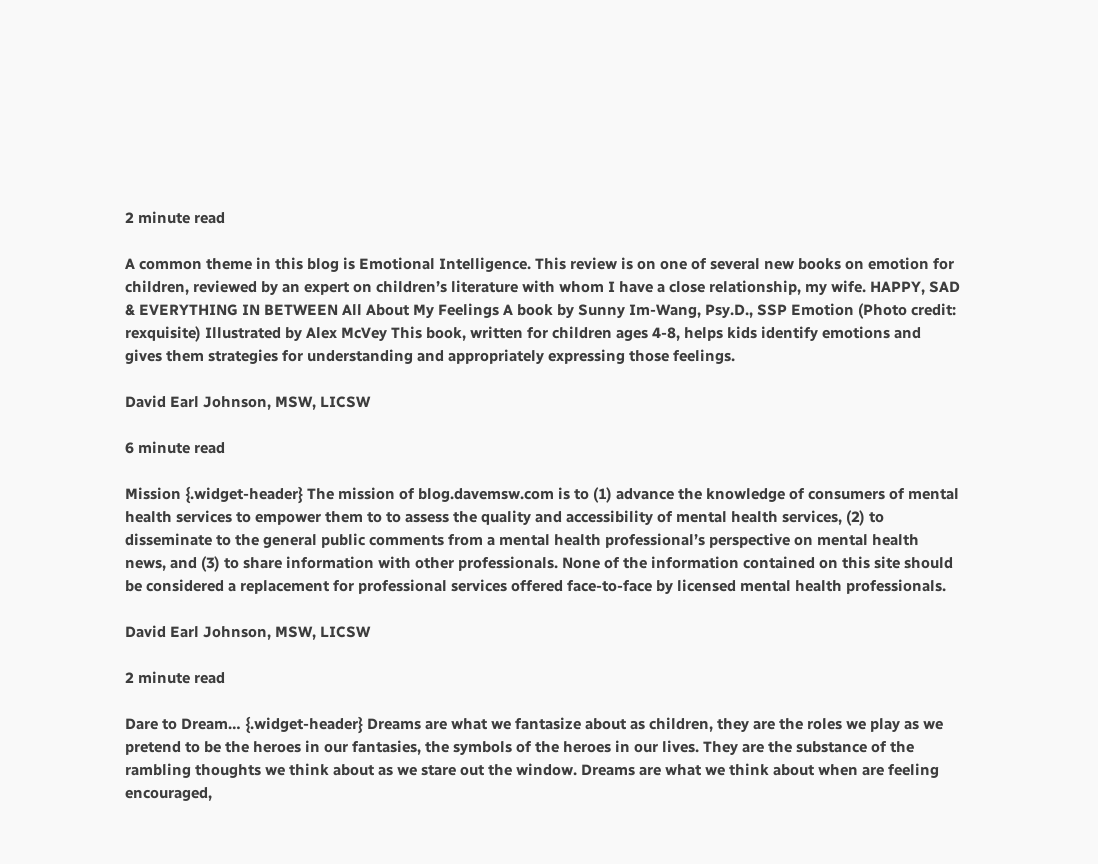2 minute read

A common theme in this blog is Emotional Intelligence. This review is on one of several new books on emotion for children, reviewed by an expert on children’s literature with whom I have a close relationship, my wife. HAPPY, SAD & EVERYTHING IN BETWEEN All About My Feelings A book by Sunny Im-Wang, Psy.D., SSP Emotion (Photo credit: rexquisite) Illustrated by Alex McVey This book, written for children ages 4-8, helps kids identify emotions and gives them strategies for understanding and appropriately expressing those feelings.

David Earl Johnson, MSW, LICSW

6 minute read

Mission {.widget-header} The mission of blog.davemsw.com is to (1) advance the knowledge of consumers of mental health services to empower them to to assess the quality and accessibility of mental health services, (2) to disseminate to the general public comments from a mental health professional’s perspective on mental health news, and (3) to share information with other professionals. None of the information contained on this site should be considered a replacement for professional services offered face-to-face by licensed mental health professionals.

David Earl Johnson, MSW, LICSW

2 minute read

Dare to Dream… {.widget-header} Dreams are what we fantasize about as children, they are the roles we play as we pretend to be the heroes in our fantasies, the symbols of the heroes in our lives. They are the substance of the rambling thoughts we think about as we stare out the window. Dreams are what we think about when are feeling encouraged,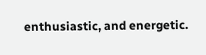enthusiastic, and energetic.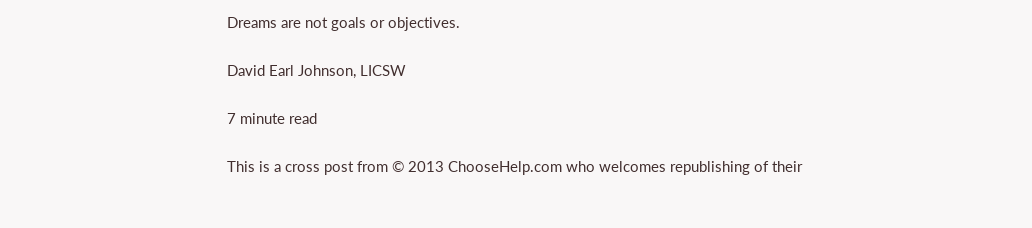Dreams are not goals or objectives.

David Earl Johnson, LICSW

7 minute read

This is a cross post from © 2013 ChooseHelp.com who welcomes republishing of their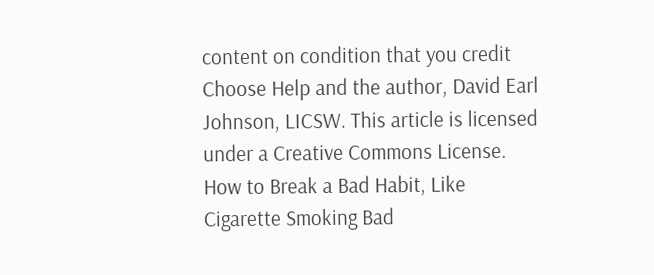content on condition that you credit Choose Help and the author, David Earl Johnson, LICSW. This article is licensed under a Creative Commons License. How to Break a Bad Habit, Like Cigarette Smoking Bad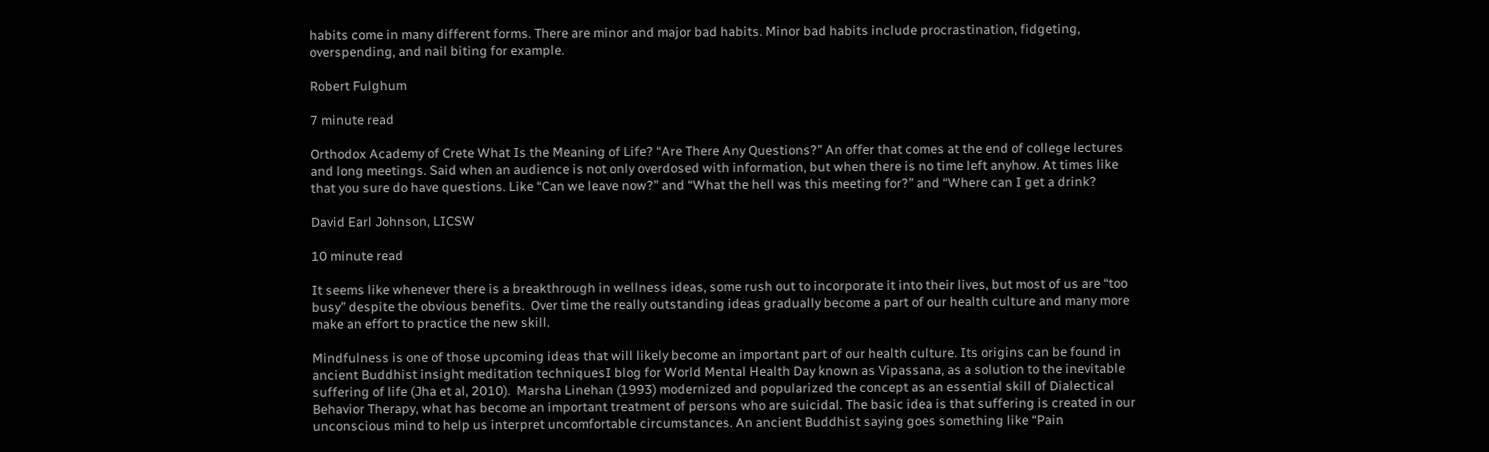habits come in many different forms. There are minor and major bad habits. Minor bad habits include procrastination, fidgeting, overspending, and nail biting for example.

Robert Fulghum

7 minute read

Orthodox Academy of Crete What Is the Meaning of Life? “Are There Any Questions?” An offer that comes at the end of college lectures and long meetings. Said when an audience is not only overdosed with information, but when there is no time left anyhow. At times like that you sure do have questions. Like “Can we leave now?” and “What the hell was this meeting for?” and “Where can I get a drink?

David Earl Johnson, LICSW

10 minute read

It seems like whenever there is a breakthrough in wellness ideas, some rush out to incorporate it into their lives, but most of us are “too busy” despite the obvious benefits.  Over time the really outstanding ideas gradually become a part of our health culture and many more make an effort to practice the new skill.

Mindfulness is one of those upcoming ideas that will likely become an important part of our health culture. Its origins can be found in ancient Buddhist insight meditation techniquesI blog for World Mental Health Day known as Vipassana, as a solution to the inevitable suffering of life (Jha et al, 2010).  Marsha Linehan (1993) modernized and popularized the concept as an essential skill of Dialectical Behavior Therapy, what has become an important treatment of persons who are suicidal. The basic idea is that suffering is created in our unconscious mind to help us interpret uncomfortable circumstances. An ancient Buddhist saying goes something like “Pain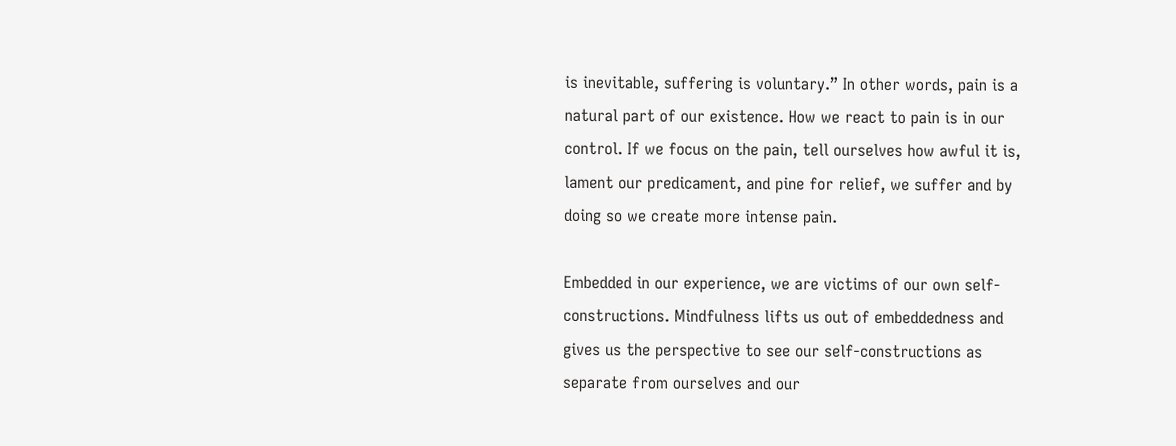is inevitable, suffering is voluntary.” In other words, pain is a natural part of our existence. How we react to pain is in our control. If we focus on the pain, tell ourselves how awful it is, lament our predicament, and pine for relief, we suffer and by doing so we create more intense pain.

Embedded in our experience, we are victims of our own self-constructions. Mindfulness lifts us out of embeddedness and gives us the perspective to see our self-constructions as separate from ourselves and our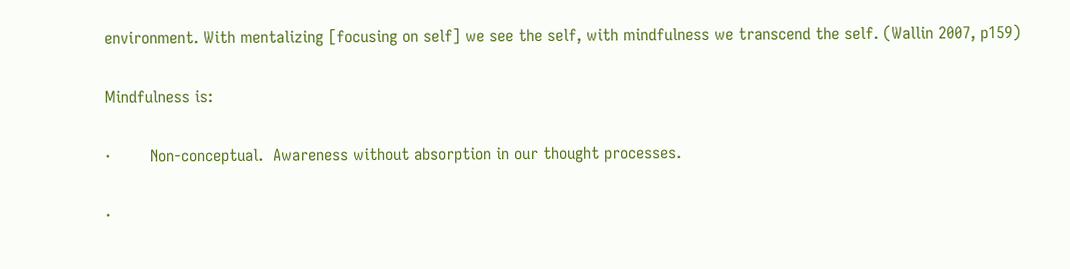environment. With mentalizing [focusing on self] we see the self, with mindfulness we transcend the self. (Wallin 2007, p159)

Mindfulness is:

·        Non-conceptual.  Awareness without absorption in our thought processes.

·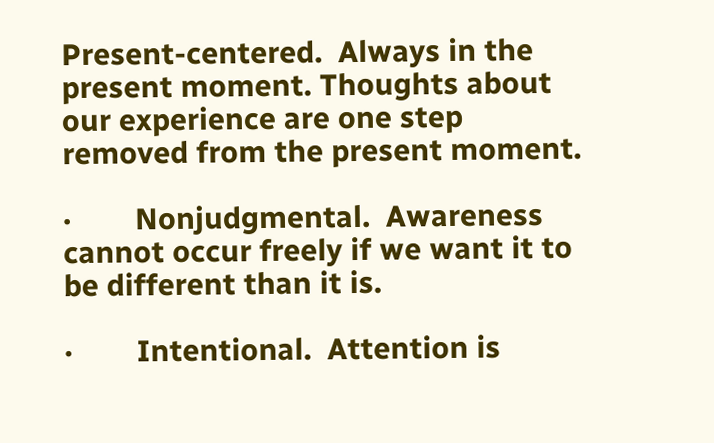Present-centered.  Always in the present moment. Thoughts about our experience are one step removed from the present moment.

·        Nonjudgmental.  Awareness cannot occur freely if we want it to be different than it is.

·        Intentional.  Attention is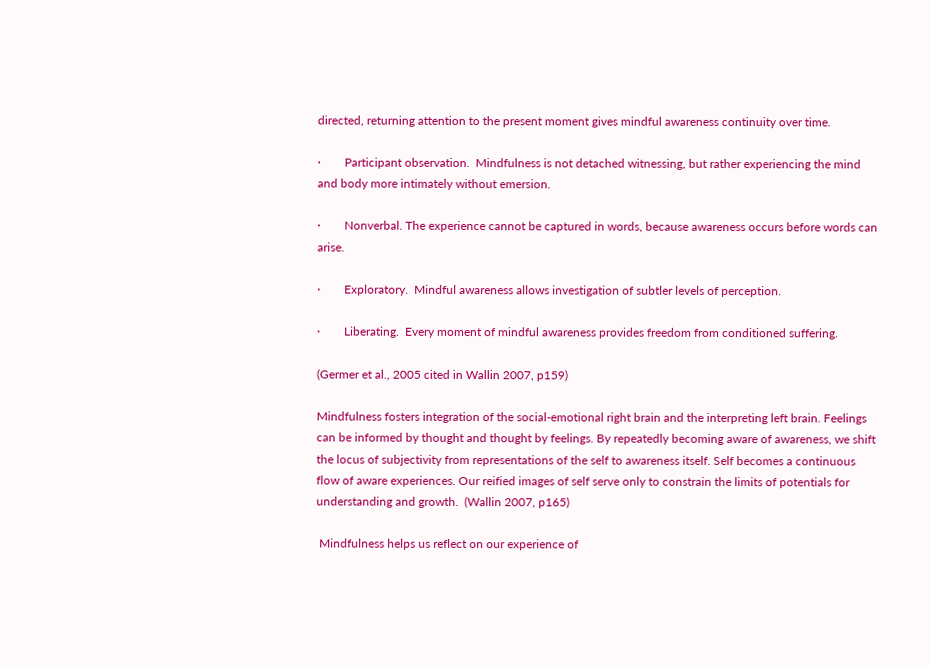directed, returning attention to the present moment gives mindful awareness continuity over time.

·        Participant observation.  Mindfulness is not detached witnessing, but rather experiencing the mind and body more intimately without emersion.

·        Nonverbal. The experience cannot be captured in words, because awareness occurs before words can arise.

·        Exploratory.  Mindful awareness allows investigation of subtler levels of perception.

·        Liberating.  Every moment of mindful awareness provides freedom from conditioned suffering.

(Germer et al., 2005 cited in Wallin 2007, p159)

Mindfulness fosters integration of the social-emotional right brain and the interpreting left brain. Feelings can be informed by thought and thought by feelings. By repeatedly becoming aware of awareness, we shift the locus of subjectivity from representations of the self to awareness itself. Self becomes a continuous flow of aware experiences. Our reified images of self serve only to constrain the limits of potentials for understanding and growth.  (Wallin 2007, p165)

 Mindfulness helps us reflect on our experience of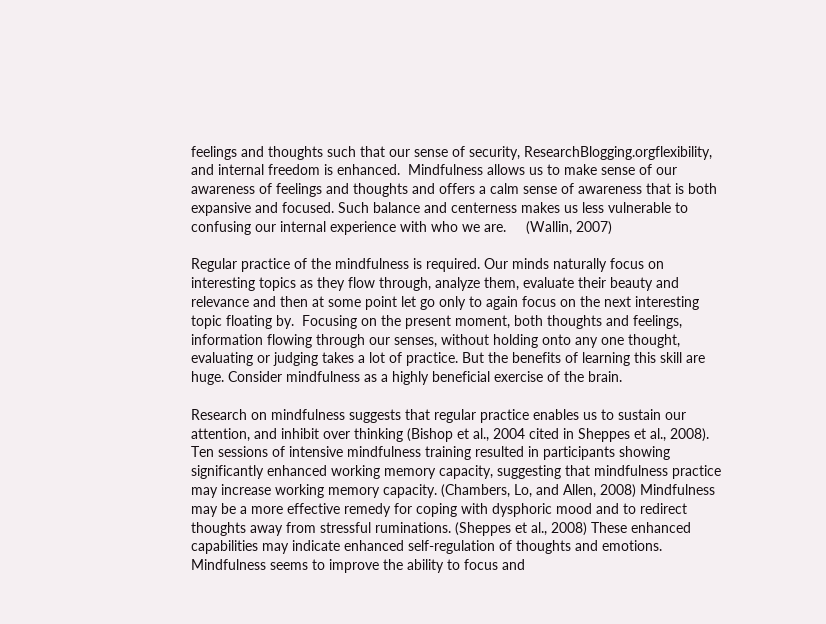feelings and thoughts such that our sense of security, ResearchBlogging.orgflexibility, and internal freedom is enhanced.  Mindfulness allows us to make sense of our awareness of feelings and thoughts and offers a calm sense of awareness that is both expansive and focused. Such balance and centerness makes us less vulnerable to confusing our internal experience with who we are.     (Wallin, 2007)

Regular practice of the mindfulness is required. Our minds naturally focus on interesting topics as they flow through, analyze them, evaluate their beauty and relevance and then at some point let go only to again focus on the next interesting topic floating by.  Focusing on the present moment, both thoughts and feelings, information flowing through our senses, without holding onto any one thought, evaluating or judging takes a lot of practice. But the benefits of learning this skill are huge. Consider mindfulness as a highly beneficial exercise of the brain.

Research on mindfulness suggests that regular practice enables us to sustain our attention, and inhibit over thinking (Bishop et al., 2004 cited in Sheppes et al., 2008). Ten sessions of intensive mindfulness training resulted in participants showing significantly enhanced working memory capacity, suggesting that mindfulness practice may increase working memory capacity. (Chambers, Lo, and Allen, 2008) Mindfulness may be a more effective remedy for coping with dysphoric mood and to redirect thoughts away from stressful ruminations. (Sheppes et al., 2008) These enhanced capabilities may indicate enhanced self-regulation of thoughts and emotions. Mindfulness seems to improve the ability to focus and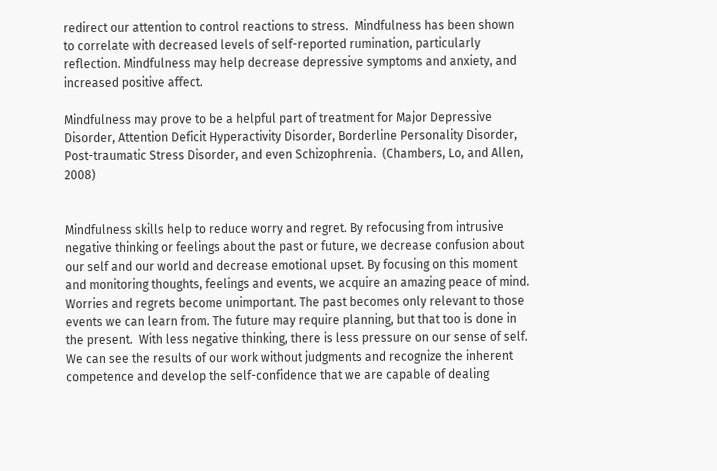redirect our attention to control reactions to stress.  Mindfulness has been shown to correlate with decreased levels of self-reported rumination, particularly reflection. Mindfulness may help decrease depressive symptoms and anxiety, and increased positive affect.

Mindfulness may prove to be a helpful part of treatment for Major Depressive Disorder, Attention Deficit Hyperactivity Disorder, Borderline Personality Disorder, Post-traumatic Stress Disorder, and even Schizophrenia.  (Chambers, Lo, and Allen, 2008)


Mindfulness skills help to reduce worry and regret. By refocusing from intrusive negative thinking or feelings about the past or future, we decrease confusion about our self and our world and decrease emotional upset. By focusing on this moment and monitoring thoughts, feelings and events, we acquire an amazing peace of mind. Worries and regrets become unimportant. The past becomes only relevant to those events we can learn from. The future may require planning, but that too is done in the present.  With less negative thinking, there is less pressure on our sense of self. We can see the results of our work without judgments and recognize the inherent competence and develop the self-confidence that we are capable of dealing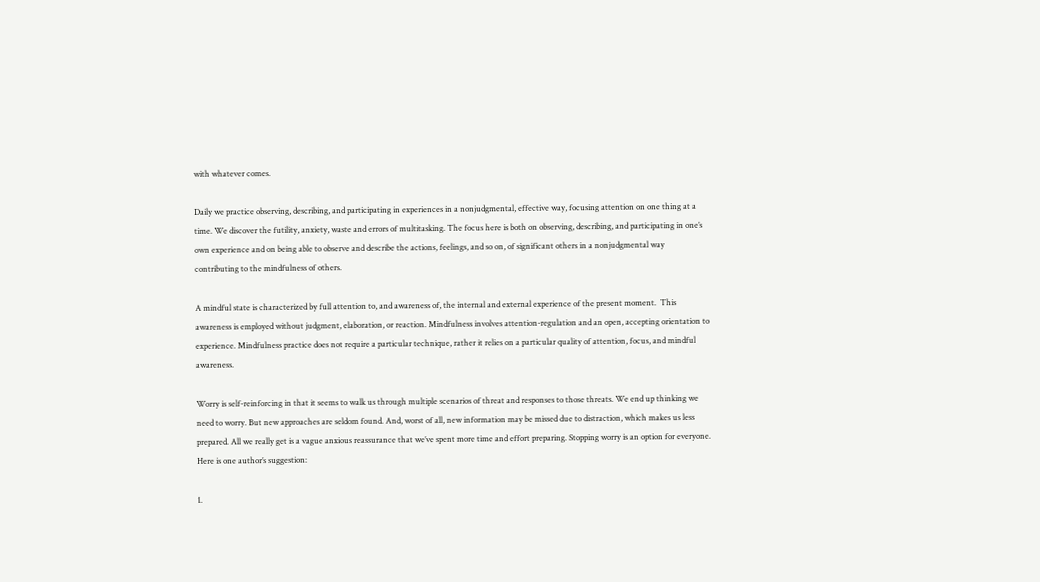with whatever comes.

Daily we practice observing, describing, and participating in experiences in a nonjudgmental, effective way, focusing attention on one thing at a time. We discover the futility, anxiety, waste and errors of multitasking. The focus here is both on observing, describing, and participating in one’s own experience and on being able to observe and describe the actions, feelings, and so on, of significant others in a nonjudgmental way contributing to the mindfulness of others.

A mindful state is characterized by full attention to, and awareness of, the internal and external experience of the present moment.  This awareness is employed without judgment, elaboration, or reaction. Mindfulness involves attention-regulation and an open, accepting orientation to experience. Mindfulness practice does not require a particular technique, rather it relies on a particular quality of attention, focus, and mindful awareness.

Worry is self-reinforcing in that it seems to walk us through multiple scenarios of threat and responses to those threats. We end up thinking we need to worry. But new approaches are seldom found. And, worst of all, new information may be missed due to distraction, which makes us less prepared. All we really get is a vague anxious reassurance that we’ve spent more time and effort preparing. Stopping worry is an option for everyone. Here is one author’s suggestion:

1.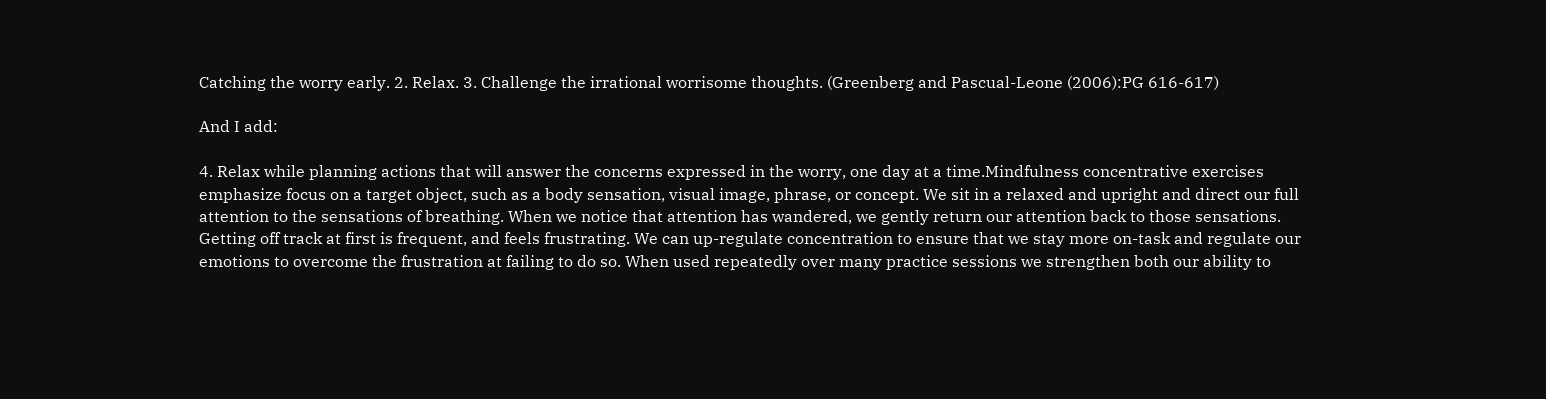Catching the worry early. 2. Relax. 3. Challenge the irrational worrisome thoughts. (Greenberg and Pascual-Leone (2006):PG 616-617)

And I add:

4. Relax while planning actions that will answer the concerns expressed in the worry, one day at a time.Mindfulness concentrative exercises emphasize focus on a target object, such as a body sensation, visual image, phrase, or concept. We sit in a relaxed and upright and direct our full attention to the sensations of breathing. When we notice that attention has wandered, we gently return our attention back to those sensations. Getting off track at first is frequent, and feels frustrating. We can up-regulate concentration to ensure that we stay more on-task and regulate our emotions to overcome the frustration at failing to do so. When used repeatedly over many practice sessions we strengthen both our ability to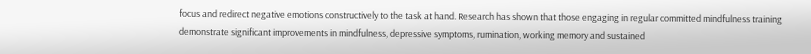focus and redirect negative emotions constructively to the task at hand. Research has shown that those engaging in regular committed mindfulness training demonstrate significant improvements in mindfulness, depressive symptoms, rumination, working memory and sustained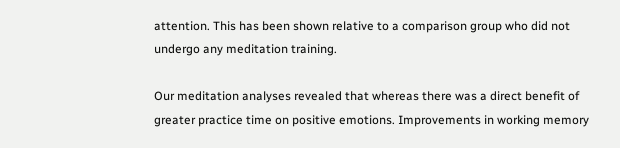attention. This has been shown relative to a comparison group who did not undergo any meditation training.

Our meditation analyses revealed that whereas there was a direct benefit of greater practice time on positive emotions. Improvements in working memory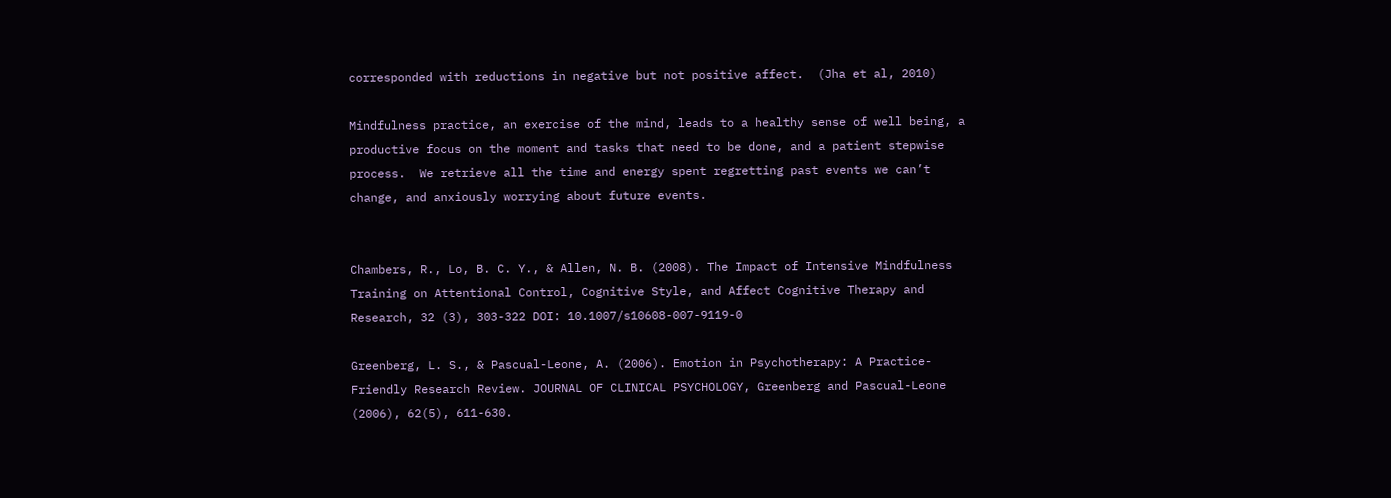corresponded with reductions in negative but not positive affect.  (Jha et al, 2010)

Mindfulness practice, an exercise of the mind, leads to a healthy sense of well being, a productive focus on the moment and tasks that need to be done, and a patient stepwise process.  We retrieve all the time and energy spent regretting past events we can’t change, and anxiously worrying about future events.


Chambers, R., Lo, B. C. Y., & Allen, N. B. (2008). The Impact of Intensive Mindfulness Training on Attentional Control, Cognitive Style, and Affect Cognitive Therapy and Research, 32 (3), 303-322 DOI: 10.1007/s10608-007-9119-0

Greenberg, L. S., & Pascual-Leone, A. (2006). Emotion in Psychotherapy: A Practice-Friendly Research Review. JOURNAL OF CLINICAL PSYCHOLOGY, Greenberg and Pascual-Leone (2006), 62(5), 611-630.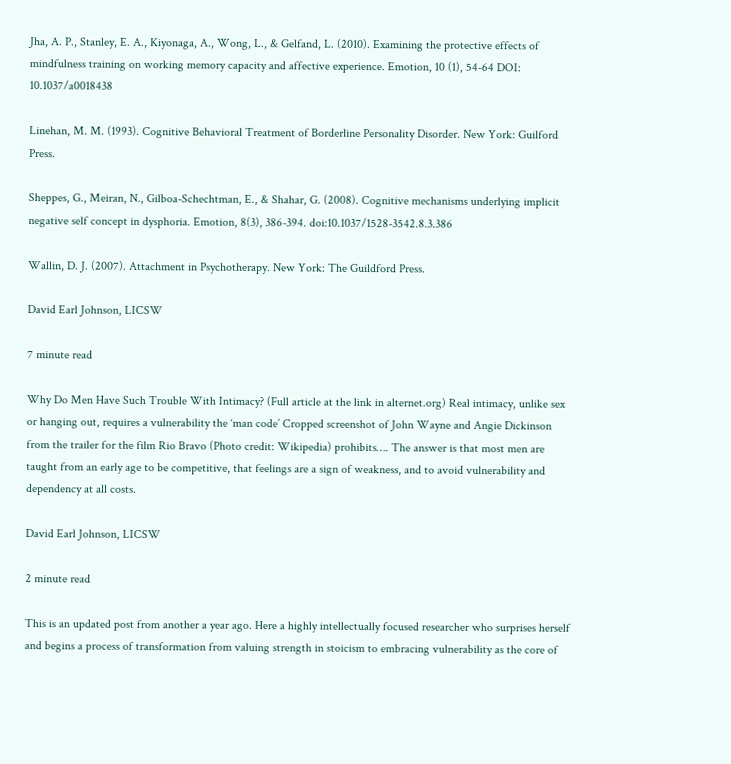Jha, A. P., Stanley, E. A., Kiyonaga, A., Wong, L., & Gelfand, L. (2010). Examining the protective effects of mindfulness training on working memory capacity and affective experience. Emotion, 10 (1), 54-64 DOI: 10.1037/a0018438

Linehan, M. M. (1993). Cognitive Behavioral Treatment of Borderline Personality Disorder. New York: Guilford Press.

Sheppes, G., Meiran, N., Gilboa-Schechtman, E., & Shahar, G. (2008). Cognitive mechanisms underlying implicit negative self concept in dysphoria. Emotion, 8(3), 386-394. doi:10.1037/1528-3542.8.3.386

Wallin, D. J. (2007). Attachment in Psychotherapy. New York: The Guildford Press.

David Earl Johnson, LICSW

7 minute read

Why Do Men Have Such Trouble With Intimacy? (Full article at the link in alternet.org) Real intimacy, unlike sex or hanging out, requires a vulnerability the ‘man code’ Cropped screenshot of John Wayne and Angie Dickinson from the trailer for the film Rio Bravo (Photo credit: Wikipedia) prohibits…. The answer is that most men are taught from an early age to be competitive, that feelings are a sign of weakness, and to avoid vulnerability and dependency at all costs.

David Earl Johnson, LICSW

2 minute read

This is an updated post from another a year ago. Here a highly intellectually focused researcher who surprises herself and begins a process of transformation from valuing strength in stoicism to embracing vulnerability as the core of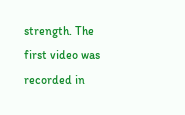strength. The first video was recorded in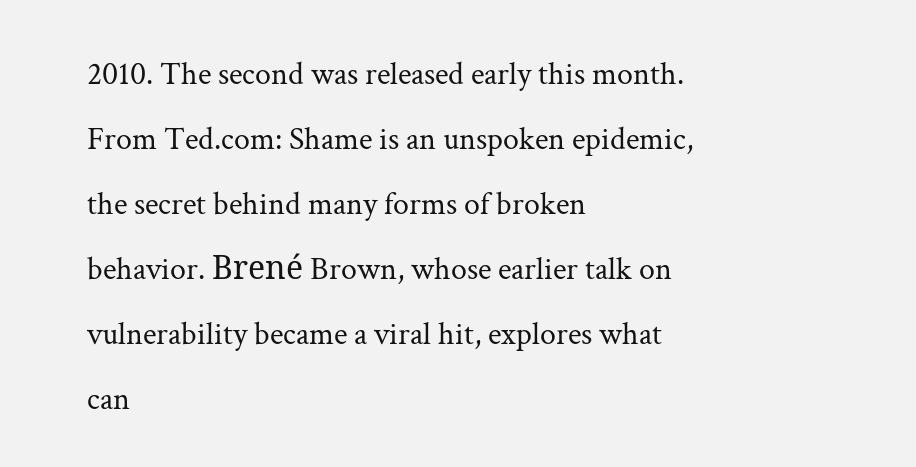2010. The second was released early this month. From Ted.com: Shame is an unspoken epidemic, the secret behind many forms of broken behavior. Brené Brown, whose earlier talk on vulnerability became a viral hit, explores what can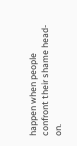happen when people confront their shame head-on.